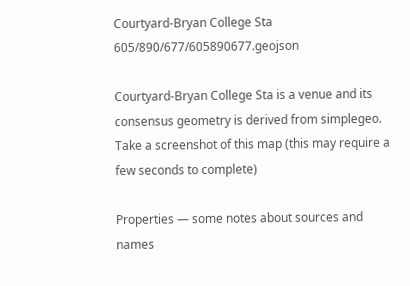Courtyard-Bryan College Sta 605/890/677/605890677.geojson

Courtyard-Bryan College Sta is a venue and its consensus geometry is derived from simplegeo. Take a screenshot of this map (this may require a few seconds to complete)

Properties — some notes about sources and names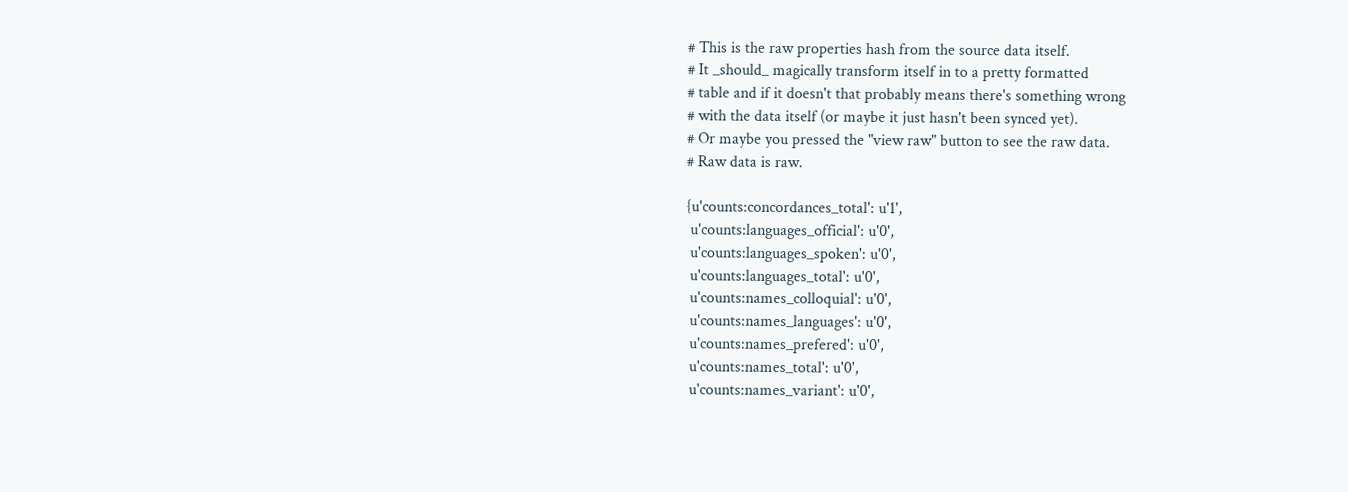# This is the raw properties hash from the source data itself.
# It _should_ magically transform itself in to a pretty formatted
# table and if it doesn't that probably means there's something wrong
# with the data itself (or maybe it just hasn't been synced yet).
# Or maybe you pressed the "view raw" button to see the raw data.
# Raw data is raw.

{u'counts:concordances_total': u'1',
 u'counts:languages_official': u'0',
 u'counts:languages_spoken': u'0',
 u'counts:languages_total': u'0',
 u'counts:names_colloquial': u'0',
 u'counts:names_languages': u'0',
 u'counts:names_prefered': u'0',
 u'counts:names_total': u'0',
 u'counts:names_variant': u'0',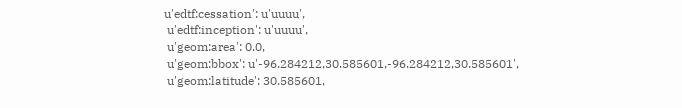u'edtf:cessation': u'uuuu',
 u'edtf:inception': u'uuuu',
 u'geom:area': 0.0,
 u'geom:bbox': u'-96.284212,30.585601,-96.284212,30.585601',
 u'geom:latitude': 30.585601,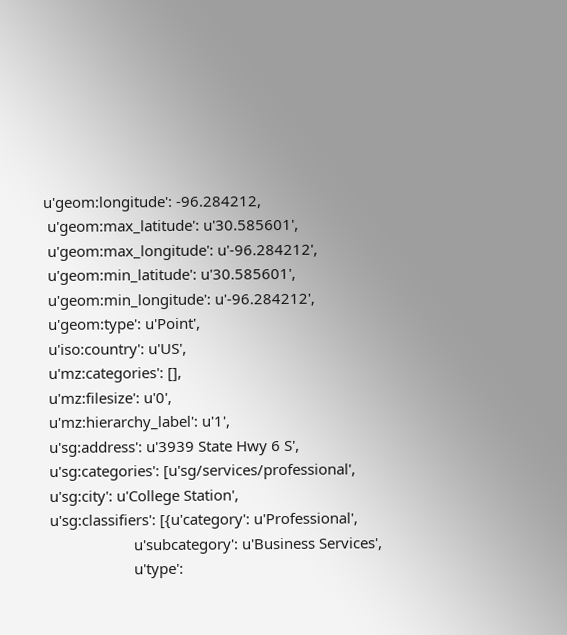u'geom:longitude': -96.284212,
 u'geom:max_latitude': u'30.585601',
 u'geom:max_longitude': u'-96.284212',
 u'geom:min_latitude': u'30.585601',
 u'geom:min_longitude': u'-96.284212',
 u'geom:type': u'Point',
 u'iso:country': u'US',
 u'mz:categories': [],
 u'mz:filesize': u'0',
 u'mz:hierarchy_label': u'1',
 u'sg:address': u'3939 State Hwy 6 S',
 u'sg:categories': [u'sg/services/professional',
 u'sg:city': u'College Station',
 u'sg:classifiers': [{u'category': u'Professional',
                      u'subcategory': u'Business Services',
                      u'type':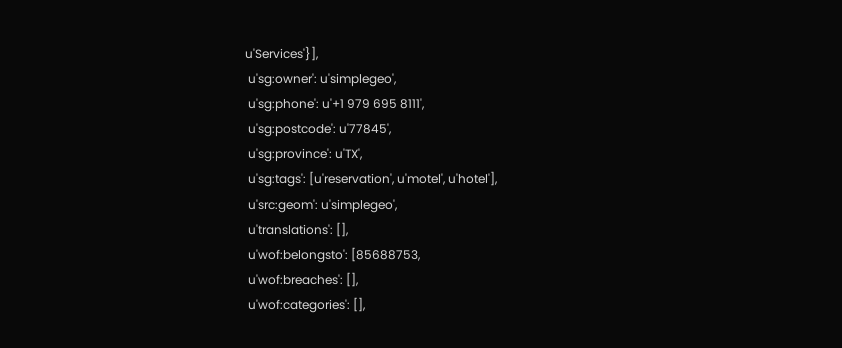u'Services'}],
 u'sg:owner': u'simplegeo',
 u'sg:phone': u'+1 979 695 8111',
 u'sg:postcode': u'77845',
 u'sg:province': u'TX',
 u'sg:tags': [u'reservation', u'motel', u'hotel'],
 u'src:geom': u'simplegeo',
 u'translations': [],
 u'wof:belongsto': [85688753,
 u'wof:breaches': [],
 u'wof:categories': [],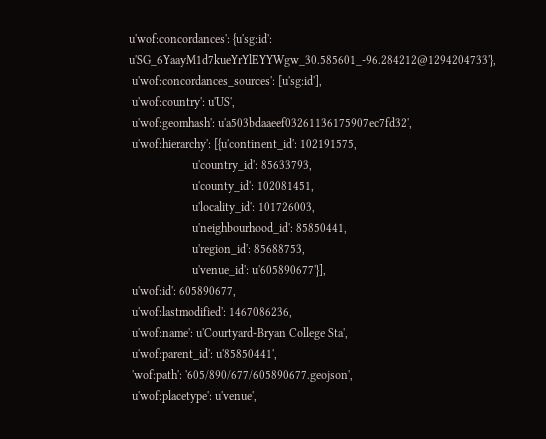u'wof:concordances': {u'sg:id': u'SG_6YaayM1d7kueYrYlEYYWgw_30.585601_-96.284212@1294204733'},
 u'wof:concordances_sources': [u'sg:id'],
 u'wof:country': u'US',
 u'wof:geomhash': u'a503bdaaeef03261136175907ec7fd32',
 u'wof:hierarchy': [{u'continent_id': 102191575,
                     u'country_id': 85633793,
                     u'county_id': 102081451,
                     u'locality_id': 101726003,
                     u'neighbourhood_id': 85850441,
                     u'region_id': 85688753,
                     u'venue_id': u'605890677'}],
 u'wof:id': 605890677,
 u'wof:lastmodified': 1467086236,
 u'wof:name': u'Courtyard-Bryan College Sta',
 u'wof:parent_id': u'85850441',
 'wof:path': '605/890/677/605890677.geojson',
 u'wof:placetype': u'venue',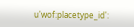u'wof:placetype_id':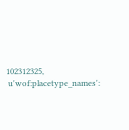102312325,
 u'wof:placetype_names':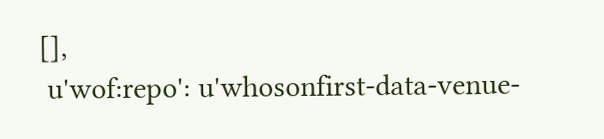[],
 u'wof:repo': u'whosonfirst-data-venue-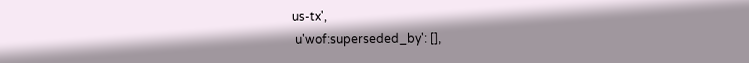us-tx',
 u'wof:superseded_by': [],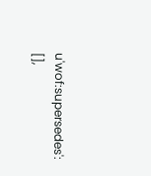u'wof:supersedes': [],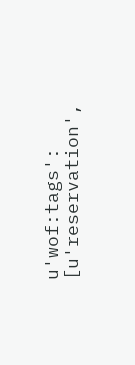u'wof:tags': [u'reservation',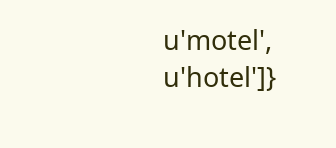u'motel', u'hotel']}